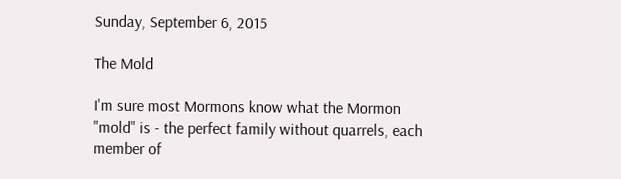Sunday, September 6, 2015

The Mold

I'm sure most Mormons know what the Mormon "mold" is - the perfect family without quarrels, each member of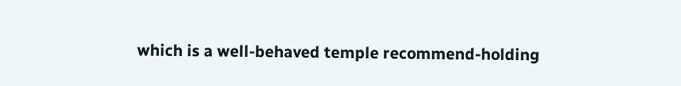which is a well-behaved temple recommend-holding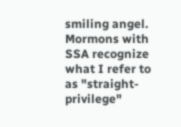smiling angel.  Mormons with SSA recognize what I refer to as "straight-privilege"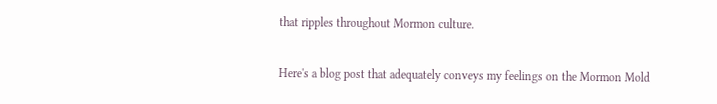that ripples throughout Mormon culture.

Here's a blog post that adequately conveys my feelings on the Mormon Mold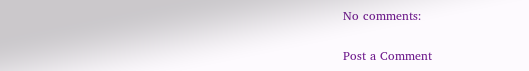No comments:

Post a Comment